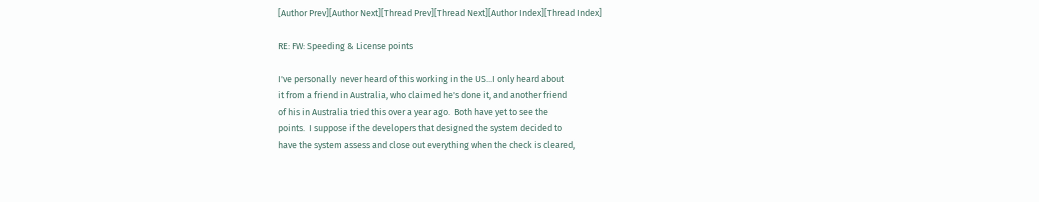[Author Prev][Author Next][Thread Prev][Thread Next][Author Index][Thread Index]

RE: FW: Speeding & License points

I've personally  never heard of this working in the US...I only heard about
it from a friend in Australia, who claimed he's done it, and another friend
of his in Australia tried this over a year ago.  Both have yet to see the
points.  I suppose if the developers that designed the system decided to
have the system assess and close out everything when the check is cleared,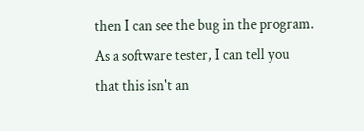then I can see the bug in the program.  As a software tester, I can tell you
that this isn't an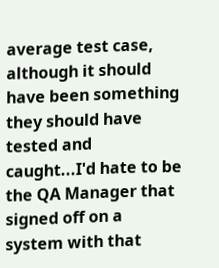average test case, although it should have been something
they should have tested and caught...I'd hate to be the QA Manager that
signed off on a system with that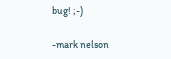bug! ;-)

-mark nelson